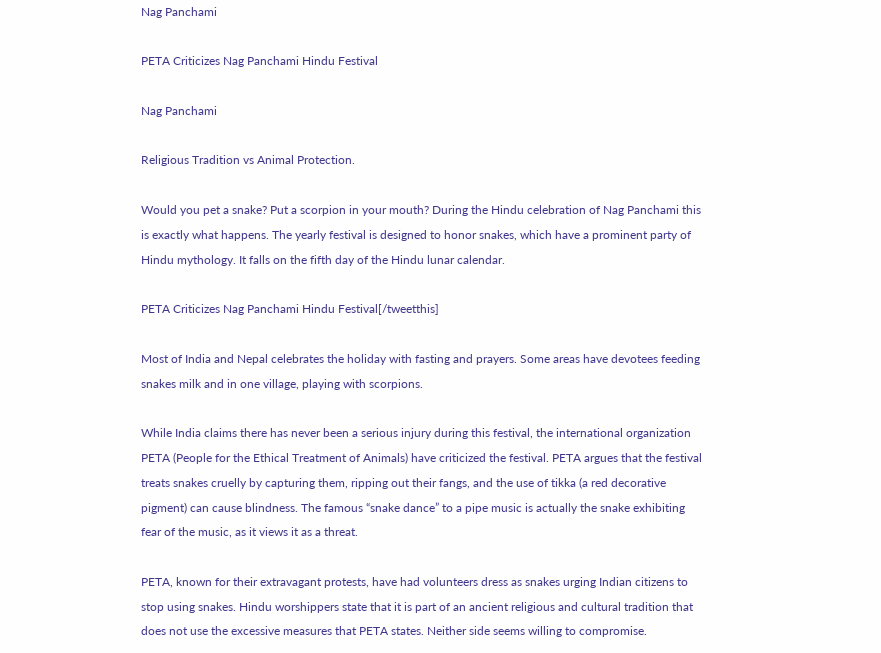Nag Panchami

PETA Criticizes Nag Panchami Hindu Festival

Nag Panchami

Religious Tradition vs Animal Protection.

Would you pet a snake? Put a scorpion in your mouth? During the Hindu celebration of Nag Panchami this is exactly what happens. The yearly festival is designed to honor snakes, which have a prominent party of Hindu mythology. It falls on the fifth day of the Hindu lunar calendar.

PETA Criticizes Nag Panchami Hindu Festival[/tweetthis]

Most of India and Nepal celebrates the holiday with fasting and prayers. Some areas have devotees feeding snakes milk and in one village, playing with scorpions.

While India claims there has never been a serious injury during this festival, the international organization PETA (People for the Ethical Treatment of Animals) have criticized the festival. PETA argues that the festival treats snakes cruelly by capturing them, ripping out their fangs, and the use of tikka (a red decorative pigment) can cause blindness. The famous “snake dance” to a pipe music is actually the snake exhibiting fear of the music, as it views it as a threat.

PETA, known for their extravagant protests, have had volunteers dress as snakes urging Indian citizens to stop using snakes. Hindu worshippers state that it is part of an ancient religious and cultural tradition that does not use the excessive measures that PETA states. Neither side seems willing to compromise.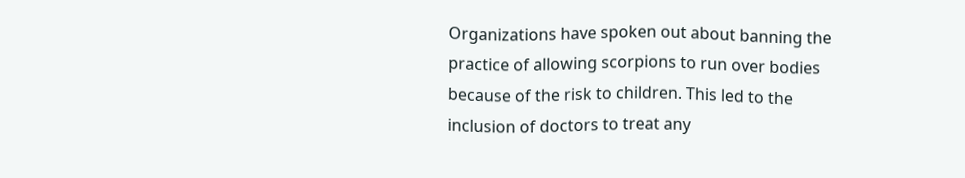Organizations have spoken out about banning the practice of allowing scorpions to run over bodies because of the risk to children. This led to the inclusion of doctors to treat any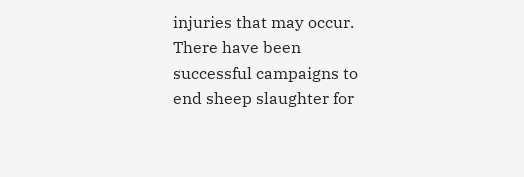injuries that may occur. There have been successful campaigns to end sheep slaughter for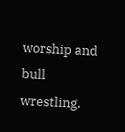worship and bull wrestling.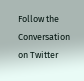Follow the Conversation on Twitter